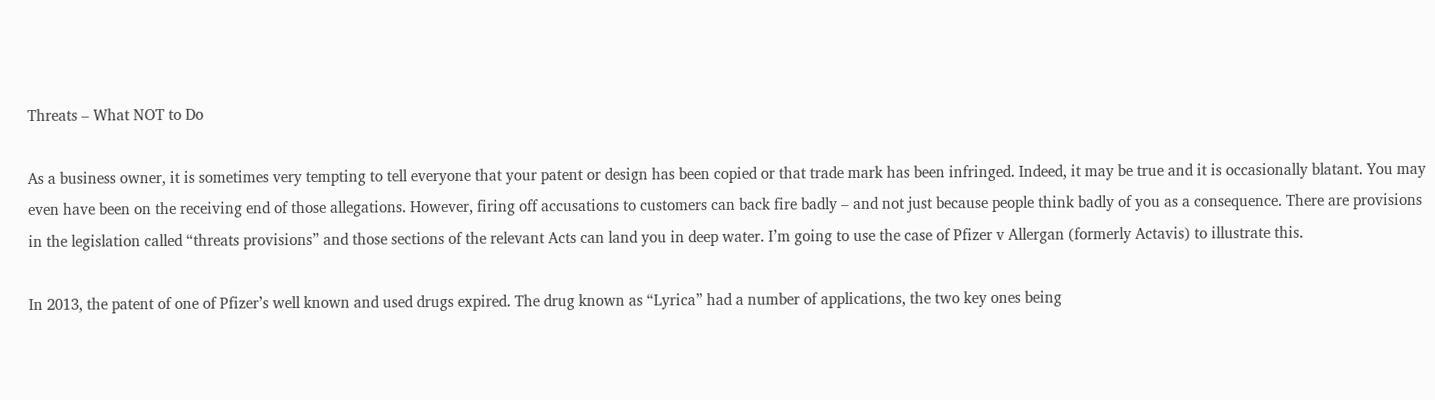Threats – What NOT to Do

As a business owner, it is sometimes very tempting to tell everyone that your patent or design has been copied or that trade mark has been infringed. Indeed, it may be true and it is occasionally blatant. You may even have been on the receiving end of those allegations. However, firing off accusations to customers can back fire badly – and not just because people think badly of you as a consequence. There are provisions in the legislation called “threats provisions” and those sections of the relevant Acts can land you in deep water. I’m going to use the case of Pfizer v Allergan (formerly Actavis) to illustrate this.

In 2013, the patent of one of Pfizer’s well known and used drugs expired. The drug known as “Lyrica” had a number of applications, the two key ones being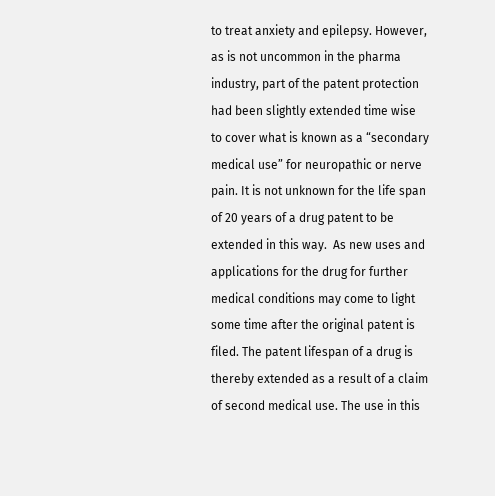to treat anxiety and epilepsy. However, as is not uncommon in the pharma industry, part of the patent protection had been slightly extended time wise to cover what is known as a “secondary medical use” for neuropathic or nerve pain. It is not unknown for the life span of 20 years of a drug patent to be extended in this way.  As new uses and applications for the drug for further medical conditions may come to light some time after the original patent is filed. The patent lifespan of a drug is thereby extended as a result of a claim of second medical use. The use in this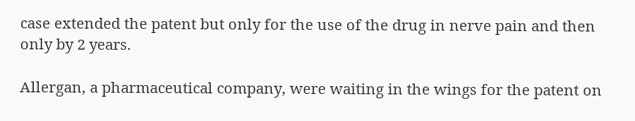case extended the patent but only for the use of the drug in nerve pain and then only by 2 years.

Allergan, a pharmaceutical company, were waiting in the wings for the patent on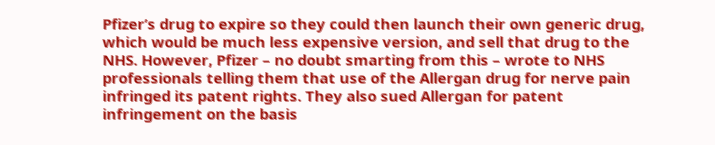Pfizer’s drug to expire so they could then launch their own generic drug, which would be much less expensive version, and sell that drug to the NHS. However, Pfizer – no doubt smarting from this – wrote to NHS professionals telling them that use of the Allergan drug for nerve pain infringed its patent rights. They also sued Allergan for patent infringement on the basis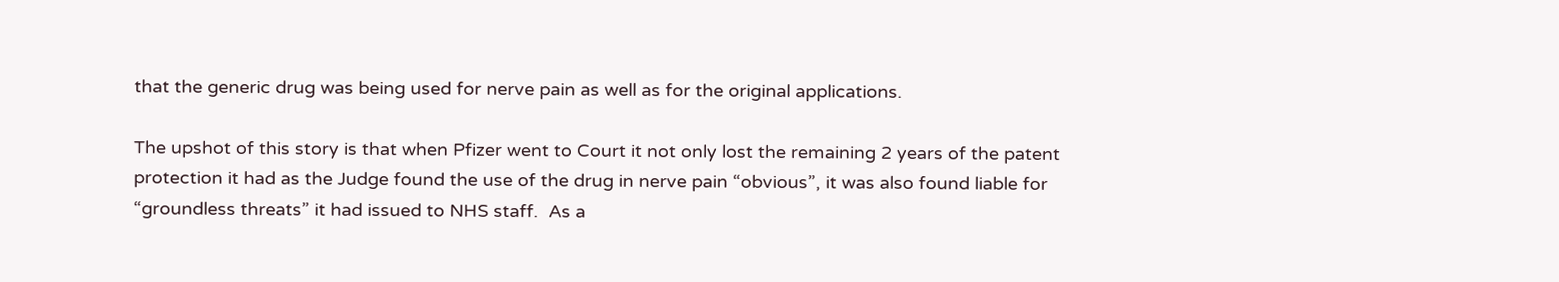that the generic drug was being used for nerve pain as well as for the original applications.

The upshot of this story is that when Pfizer went to Court it not only lost the remaining 2 years of the patent protection it had as the Judge found the use of the drug in nerve pain “obvious”, it was also found liable for “groundless threats” it had issued to NHS staff.  As a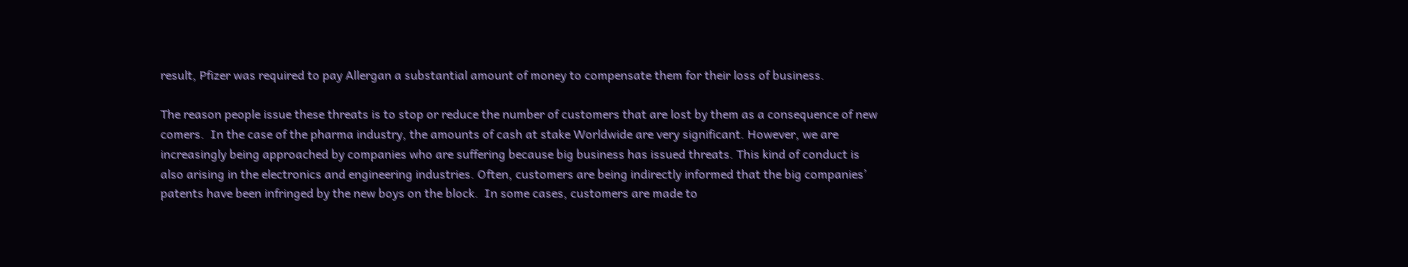result, Pfizer was required to pay Allergan a substantial amount of money to compensate them for their loss of business.

The reason people issue these threats is to stop or reduce the number of customers that are lost by them as a consequence of new comers.  In the case of the pharma industry, the amounts of cash at stake Worldwide are very significant. However, we are increasingly being approached by companies who are suffering because big business has issued threats. This kind of conduct is also arising in the electronics and engineering industries. Often, customers are being indirectly informed that the big companies’ patents have been infringed by the new boys on the block.  In some cases, customers are made to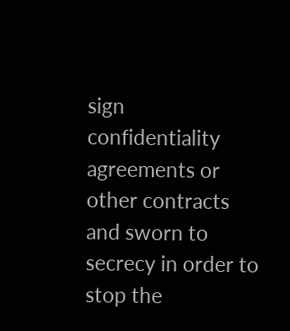sign confidentiality agreements or other contracts and sworn to secrecy in order to stop the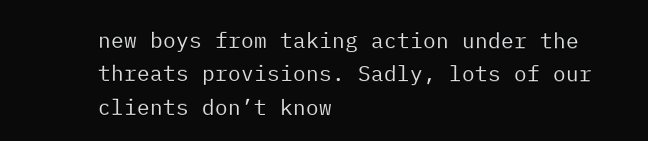new boys from taking action under the threats provisions. Sadly, lots of our clients don’t know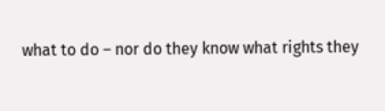what to do – nor do they know what rights they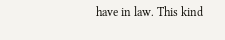have in law. This kind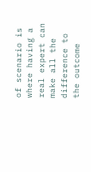of scenario is where having a real expert can make all the difference to the outcome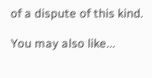of a dispute of this kind.

You may also like...